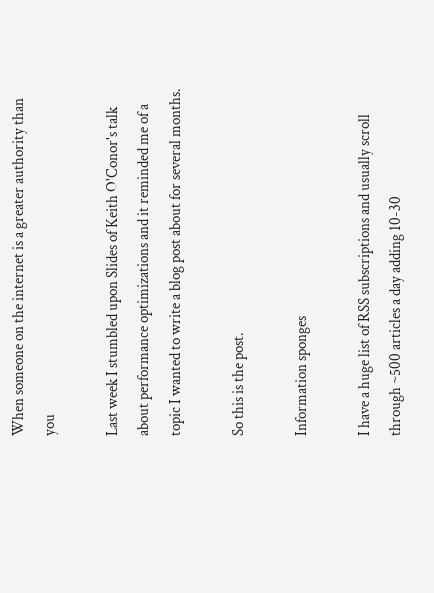When someone on the internet is a greater authority than you

Last week I stumbled upon Slides of Keith O'Conor's talk about performance optimizations and it reminded me of a topic I wanted to write a blog post about for several months.

So this is the post.

Information sponges

I have a huge list of RSS subscriptions and usually scroll through ~500 articles a day adding 10-30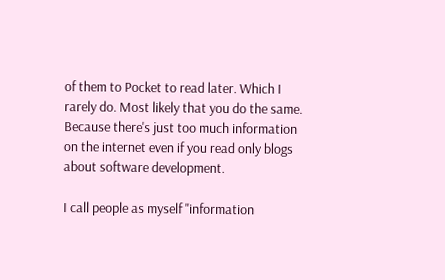of them to Pocket to read later. Which I rarely do. Most likely that you do the same. Because there's just too much information on the internet even if you read only blogs about software development.

I call people as myself "information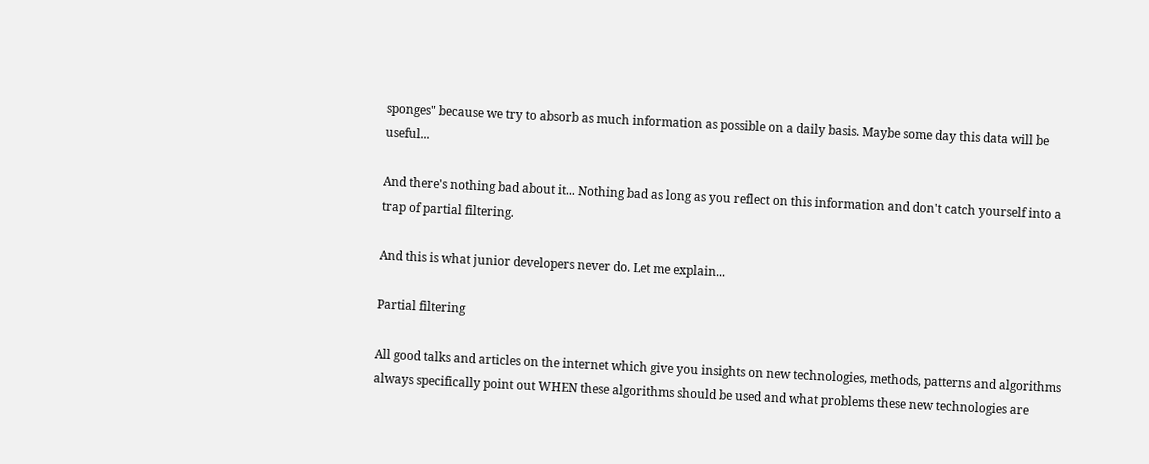sponges" because we try to absorb as much information as possible on a daily basis. Maybe some day this data will be useful...

And there's nothing bad about it... Nothing bad as long as you reflect on this information and don't catch yourself into a trap of partial filtering.

And this is what junior developers never do. Let me explain...

Partial filtering

All good talks and articles on the internet which give you insights on new technologies, methods, patterns and algorithms always specifically point out WHEN these algorithms should be used and what problems these new technologies are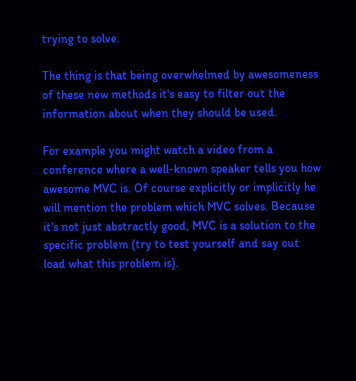trying to solve.

The thing is that being overwhelmed by awesomeness of these new methods it's easy to filter out the information about when they should be used.

For example you might watch a video from a conference where a well-known speaker tells you how awesome MVC is. Of course explicitly or implicitly he will mention the problem which MVC solves. Because it's not just abstractly good, MVC is a solution to the specific problem (try to test yourself and say out load what this problem is).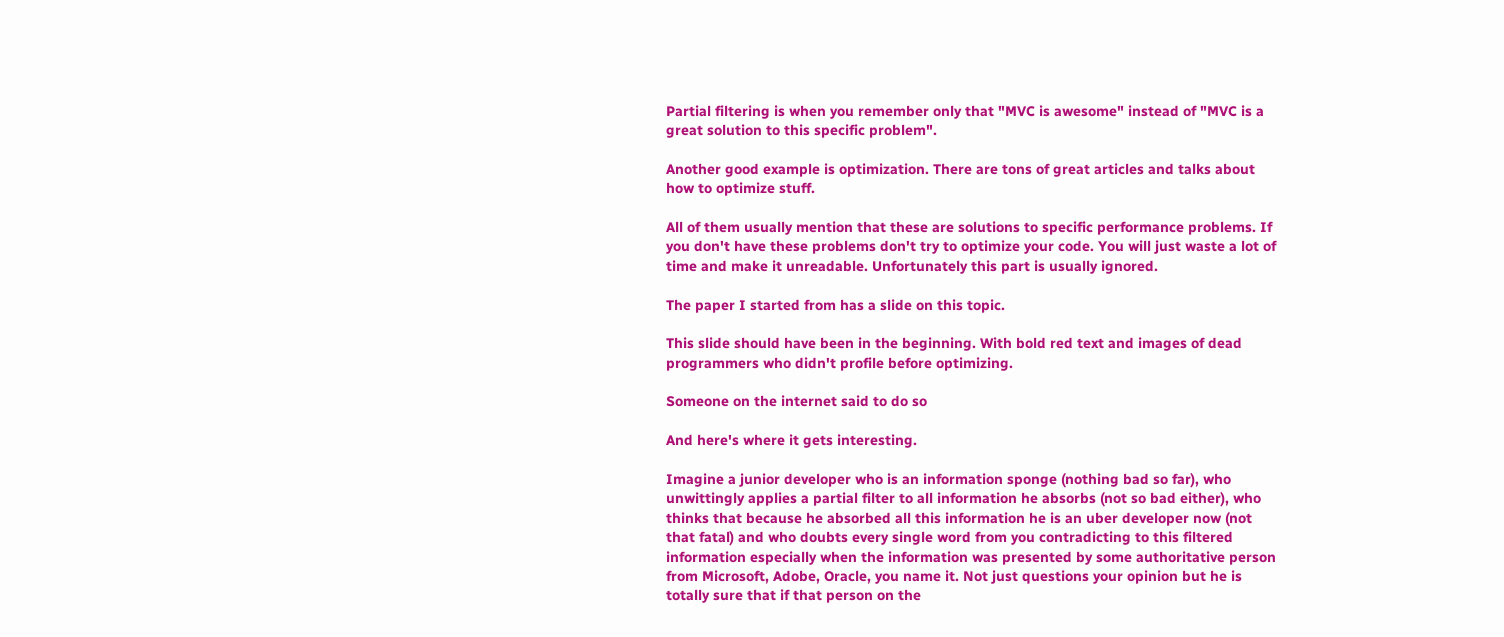Partial filtering is when you remember only that "MVC is awesome" instead of "MVC is a great solution to this specific problem".

Another good example is optimization. There are tons of great articles and talks about how to optimize stuff.

All of them usually mention that these are solutions to specific performance problems. If you don't have these problems don't try to optimize your code. You will just waste a lot of time and make it unreadable. Unfortunately this part is usually ignored.

The paper I started from has a slide on this topic.

This slide should have been in the beginning. With bold red text and images of dead programmers who didn't profile before optimizing.

Someone on the internet said to do so

And here's where it gets interesting.

Imagine a junior developer who is an information sponge (nothing bad so far), who unwittingly applies a partial filter to all information he absorbs (not so bad either), who thinks that because he absorbed all this information he is an uber developer now (not that fatal) and who doubts every single word from you contradicting to this filtered information especially when the information was presented by some authoritative person from Microsoft, Adobe, Oracle, you name it. Not just questions your opinion but he is totally sure that if that person on the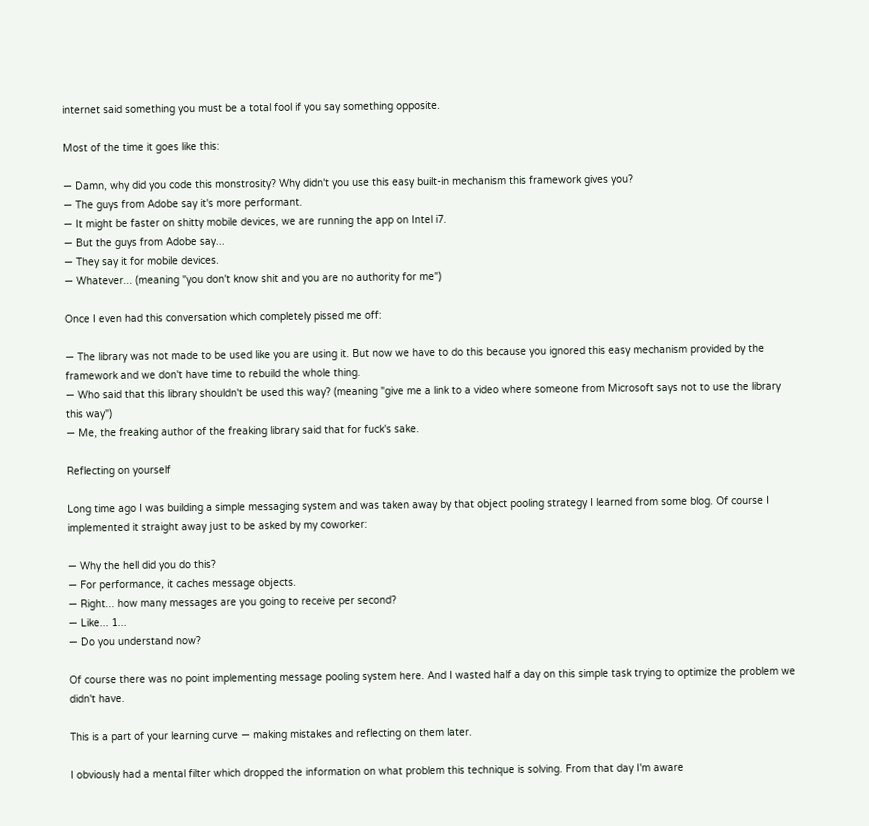internet said something you must be a total fool if you say something opposite.

Most of the time it goes like this:

— Damn, why did you code this monstrosity? Why didn't you use this easy built-in mechanism this framework gives you?
— The guys from Adobe say it's more performant.
— It might be faster on shitty mobile devices, we are running the app on Intel i7.
— But the guys from Adobe say...
— They say it for mobile devices.
— Whatever... (meaning "you don't know shit and you are no authority for me")

Once I even had this conversation which completely pissed me off:

— The library was not made to be used like you are using it. But now we have to do this because you ignored this easy mechanism provided by the framework and we don't have time to rebuild the whole thing.
— Who said that this library shouldn't be used this way? (meaning "give me a link to a video where someone from Microsoft says not to use the library this way")
— Me, the freaking author of the freaking library said that for fuck's sake.

Reflecting on yourself

Long time ago I was building a simple messaging system and was taken away by that object pooling strategy I learned from some blog. Of course I implemented it straight away just to be asked by my coworker:

— Why the hell did you do this?
— For performance, it caches message objects.
— Right... how many messages are you going to receive per second?
— Like... 1...
— Do you understand now?

Of course there was no point implementing message pooling system here. And I wasted half a day on this simple task trying to optimize the problem we didn't have.

This is a part of your learning curve — making mistakes and reflecting on them later.

I obviously had a mental filter which dropped the information on what problem this technique is solving. From that day I'm aware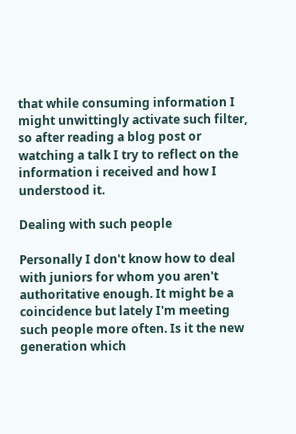that while consuming information I might unwittingly activate such filter, so after reading a blog post or watching a talk I try to reflect on the information i received and how I understood it.

Dealing with such people

Personally I don't know how to deal with juniors for whom you aren't authoritative enough. It might be a coincidence but lately I'm meeting such people more often. Is it the new generation which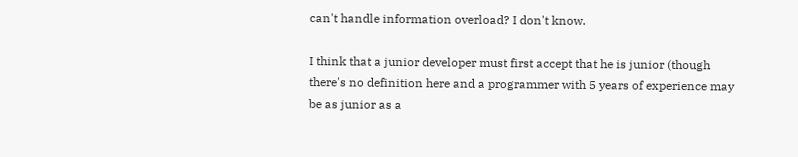can't handle information overload? I don't know.

I think that a junior developer must first accept that he is junior (though there's no definition here and a programmer with 5 years of experience may be as junior as a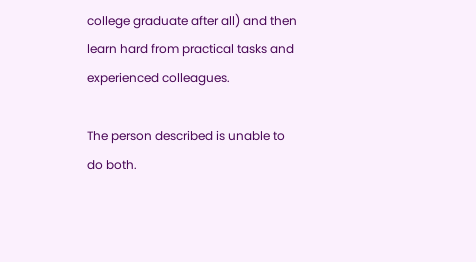college graduate after all) and then learn hard from practical tasks and experienced colleagues.

The person described is unable to do both.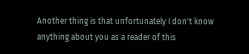Another thing is that unfortunately I don't know anything about you as a reader of this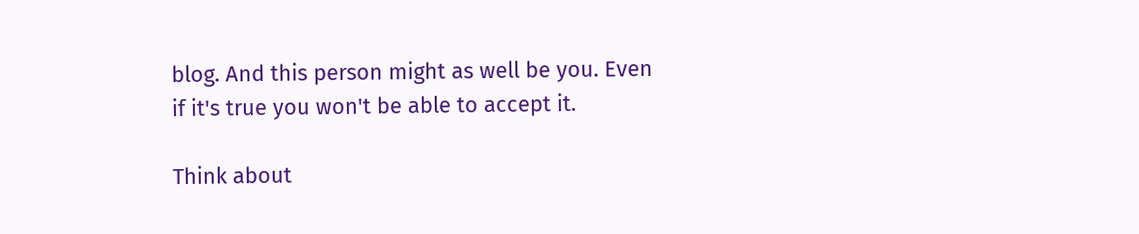blog. And this person might as well be you. Even if it's true you won't be able to accept it.

Think about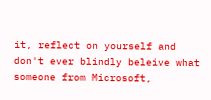it, reflect on yourself and don't ever blindly beleive what someone from Microsoft,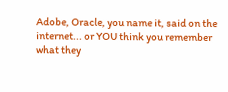Adobe, Oracle, you name it, said on the internet... or YOU think you remember what they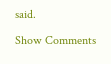said.

Show Comments